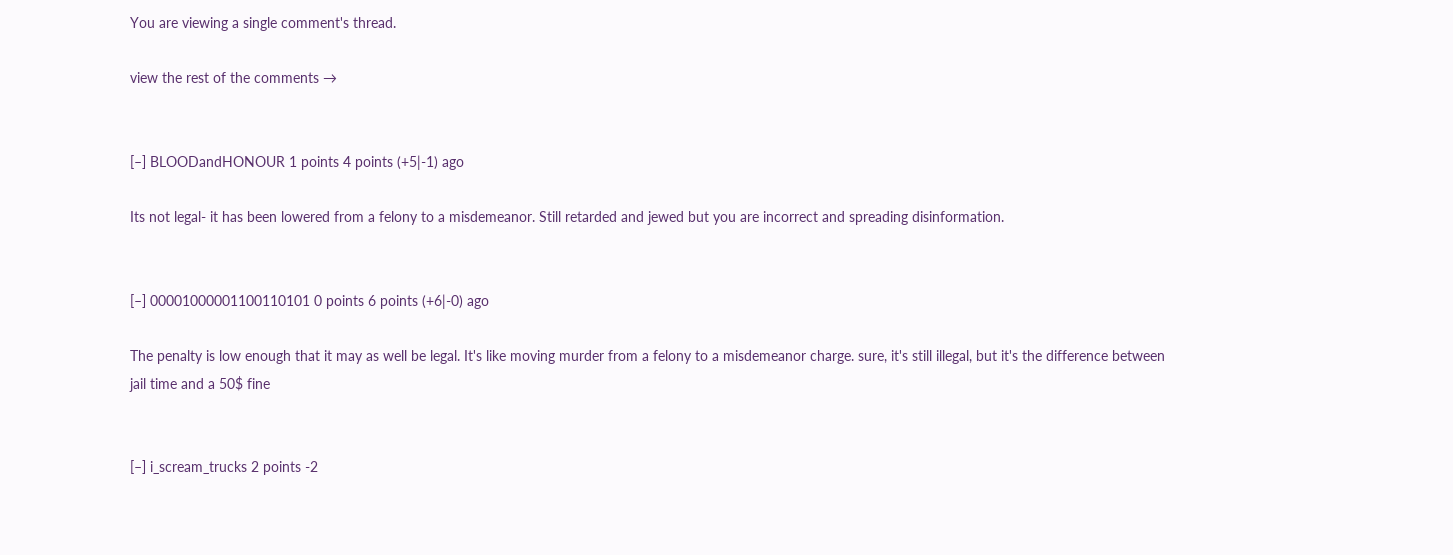You are viewing a single comment's thread.

view the rest of the comments →


[–] BLOODandHONOUR 1 points 4 points (+5|-1) ago

Its not legal- it has been lowered from a felony to a misdemeanor. Still retarded and jewed but you are incorrect and spreading disinformation.


[–] 00001000001100110101 0 points 6 points (+6|-0) ago

The penalty is low enough that it may as well be legal. It's like moving murder from a felony to a misdemeanor charge. sure, it's still illegal, but it's the difference between jail time and a 50$ fine


[–] i_scream_trucks 2 points -2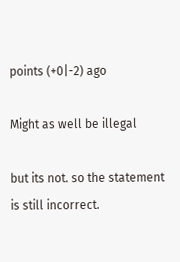points (+0|-2) ago

Might as well be illegal

but its not. so the statement is still incorrect.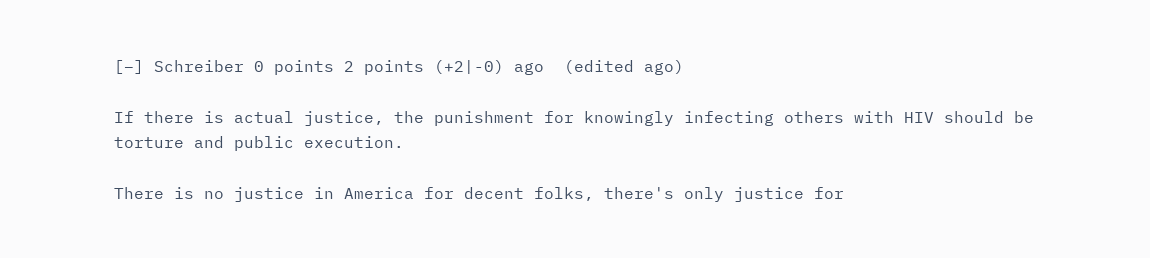[–] Schreiber 0 points 2 points (+2|-0) ago  (edited ago)

If there is actual justice, the punishment for knowingly infecting others with HIV should be torture and public execution.

There is no justice in America for decent folks, there's only justice for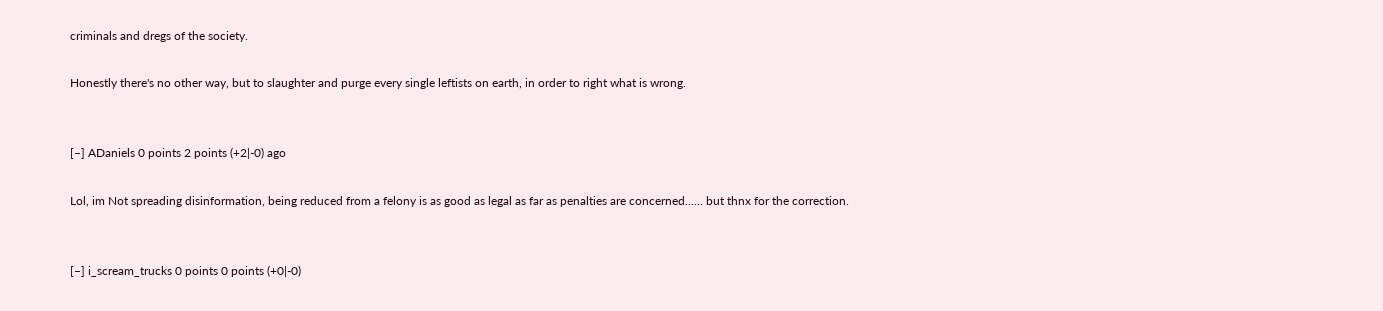criminals and dregs of the society.

Honestly there's no other way, but to slaughter and purge every single leftists on earth, in order to right what is wrong.


[–] ADaniels 0 points 2 points (+2|-0) ago

Lol, im Not spreading disinformation, being reduced from a felony is as good as legal as far as penalties are concerned...... but thnx for the correction.


[–] i_scream_trucks 0 points 0 points (+0|-0)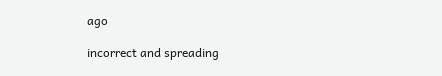ago

incorrect and spreading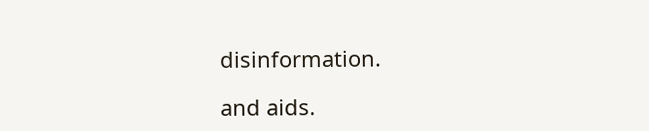disinformation.

and aids.